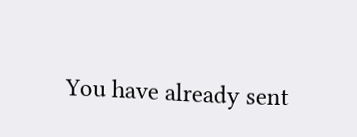You have already sent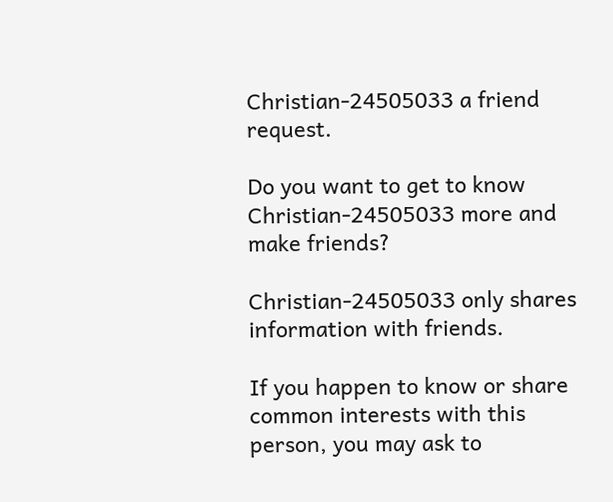Christian-24505033 a friend request.

Do you want to get to know Christian-24505033 more and make friends?

Christian-24505033 only shares information with friends.

If you happen to know or share common interests with this person, you may ask to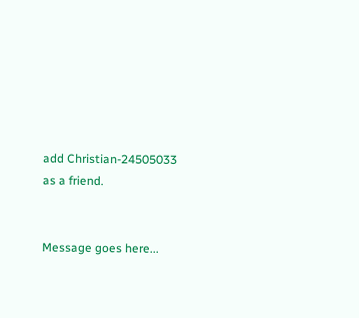add Christian-24505033 as a friend.


Message goes here...